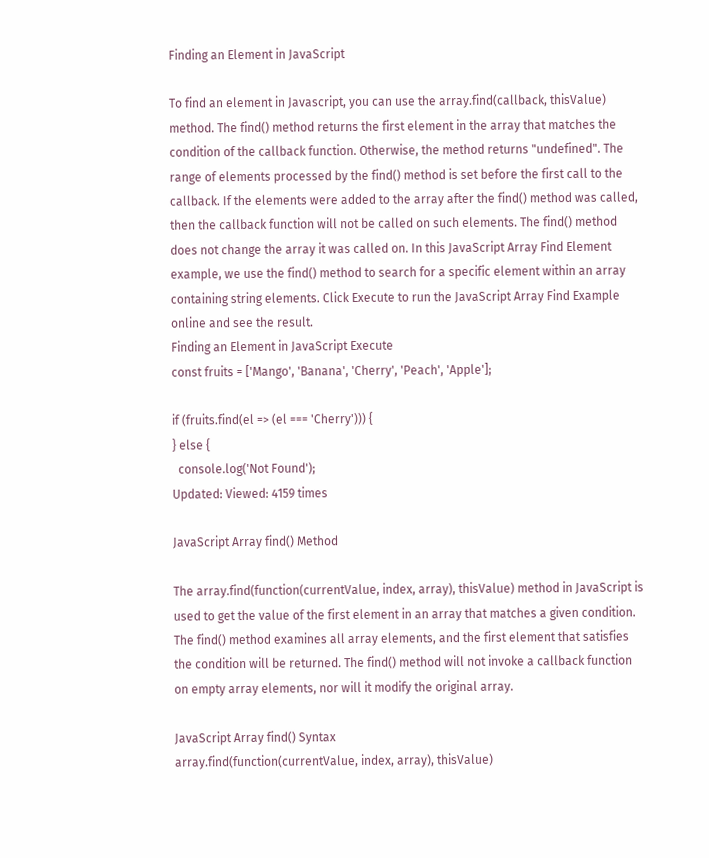Finding an Element in JavaScript

To find an element in Javascript, you can use the array.find(callback, thisValue) method. The find() method returns the first element in the array that matches the condition of the callback function. Otherwise, the method returns "undefined". The range of elements processed by the find() method is set before the first call to the callback. If the elements were added to the array after the find() method was called, then the callback function will not be called on such elements. The find() method does not change the array it was called on. In this JavaScript Array Find Element example, we use the find() method to search for a specific element within an array containing string elements. Click Execute to run the JavaScript Array Find Example online and see the result.
Finding an Element in JavaScript Execute
const fruits = ['Mango', 'Banana', 'Cherry', 'Peach', 'Apple'];

if (fruits.find(el => (el === 'Cherry'))) {
} else {
  console.log('Not Found');
Updated: Viewed: 4159 times

JavaScript Array find() Method

The array.find(function(currentValue, index, array), thisValue) method in JavaScript is used to get the value of the first element in an array that matches a given condition. The find() method examines all array elements, and the first element that satisfies the condition will be returned. The find() method will not invoke a callback function on empty array elements, nor will it modify the original array.

JavaScript Array find() Syntax
array.find(function(currentValue, index, array), thisValue)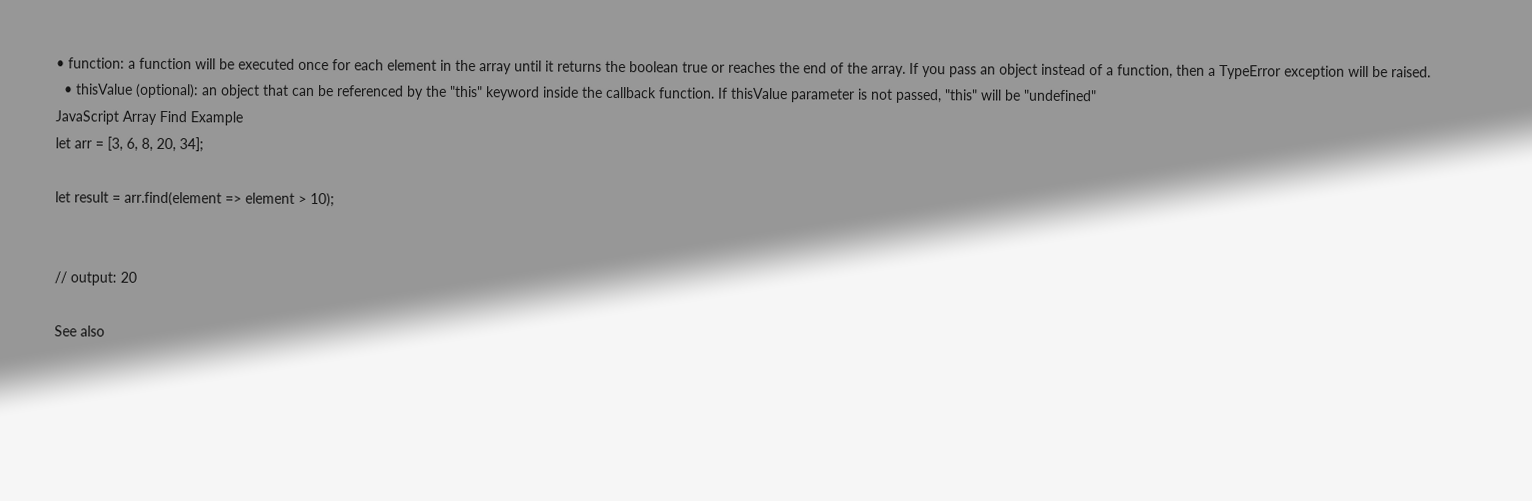• function: a function will be executed once for each element in the array until it returns the boolean true or reaches the end of the array. If you pass an object instead of a function, then a TypeError exception will be raised.
  • thisValue (optional): an object that can be referenced by the "this" keyword inside the callback function. If thisValue parameter is not passed, "this" will be "undefined"
JavaScript Array Find Example
let arr = [3, 6, 8, 20, 34];

let result = arr.find(element => element > 10);


// output: 20

See also